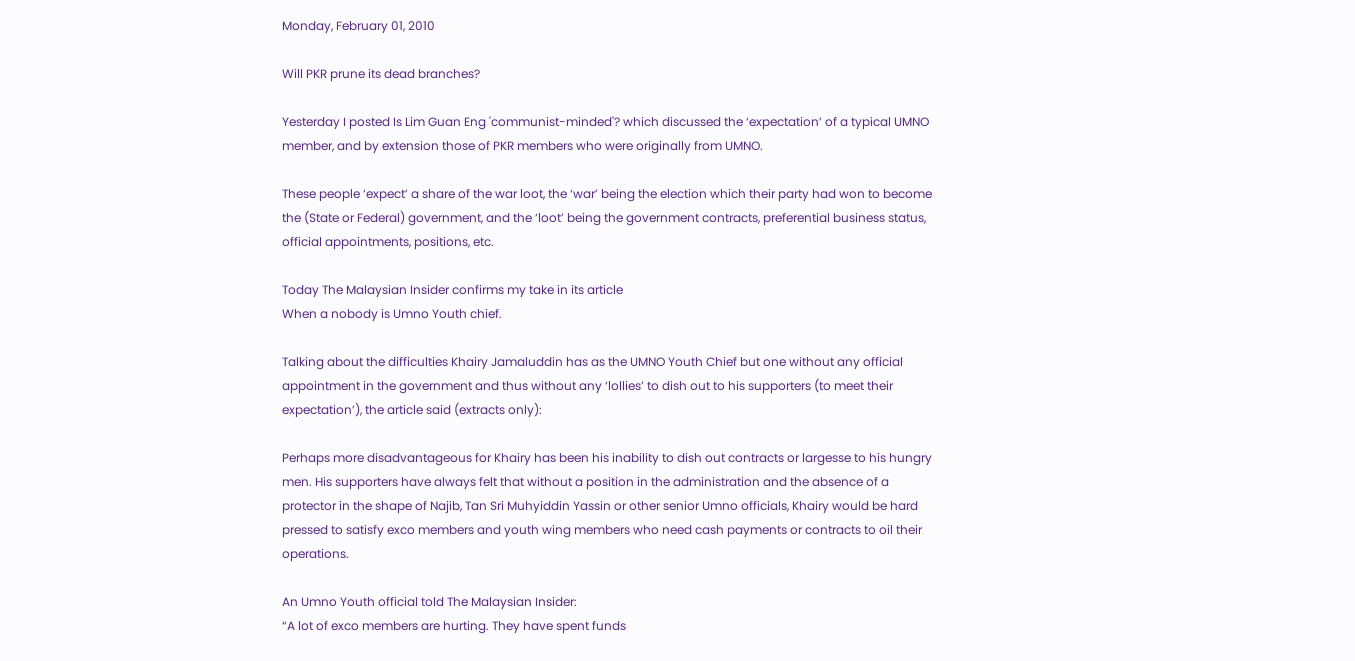Monday, February 01, 2010

Will PKR prune its dead branches?

Yesterday I posted Is Lim Guan Eng 'communist-minded'? which discussed the ‘expectation’ of a typical UMNO member, and by extension those of PKR members who were originally from UMNO.

These people ‘expect’ a share of the war loot, the ‘war’ being the election which their party had won to become the (State or Federal) government, and the ‘loot’ being the government contracts, preferential business status, official appointments, positions, etc.

Today The Malaysian Insider confirms my take in its article
When a nobody is Umno Youth chief.

Talking about the difficulties Khairy Jamaluddin has as the UMNO Youth Chief but one without any official appointment in the government and thus without any ‘lollies’ to dish out to his supporters (to meet their expectation’), the article said (extracts only):

Perhaps more disadvantageous for Khairy has been his inability to dish out contracts or largesse to his hungry men. His supporters have always felt that without a position in the administration and the absence of a protector in the shape of Najib, Tan Sri Muhyiddin Yassin or other senior Umno officials, Khairy would be hard pressed to satisfy exco members and youth wing members who need cash payments or contracts to oil their operations.

An Umno Youth official told The Malaysian Insider:
“A lot of exco members are hurting. They have spent funds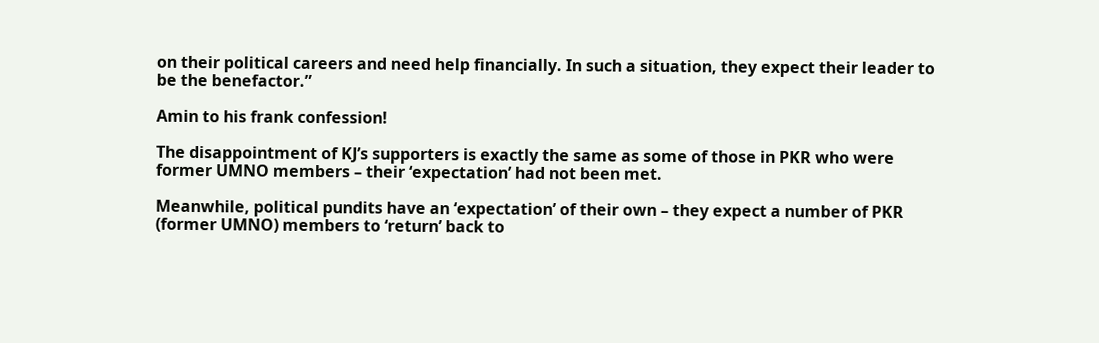on their political careers and need help financially. In such a situation, they expect their leader to be the benefactor.”

Amin to his frank confession!

The disappointment of KJ’s supporters is exactly the same as some of those in PKR who were former UMNO members – their ‘expectation’ had not been met.

Meanwhile, political pundits have an ‘expectation’ of their own – they expect a number of PKR (former UMNO) members to ‘return’ back to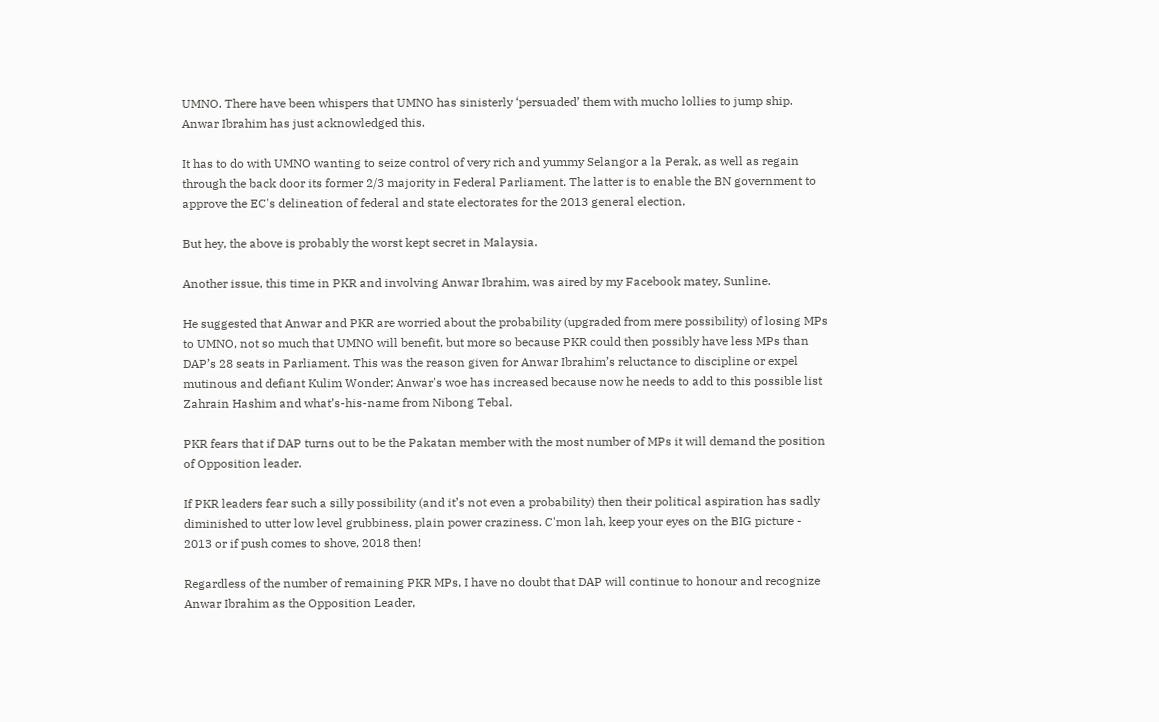UMNO. There have been whispers that UMNO has sinisterly ‘persuaded’ them with mucho lollies to jump ship. Anwar Ibrahim has just acknowledged this.

It has to do with UMNO wanting to seize control of very rich and yummy Selangor a la Perak, as well as regain through the back door its former 2/3 majority in Federal Parliament. The latter is to enable the BN government to approve the EC's delineation of federal and state electorates for the 2013 general election.

But hey, the above is probably the worst kept secret in Malaysia.

Another issue, this time in PKR and involving Anwar Ibrahim, was aired by my Facebook matey, Sunline.

He suggested that Anwar and PKR are worried about the probability (upgraded from mere possibility) of losing MPs to UMNO, not so much that UMNO will benefit, but more so because PKR could then possibly have less MPs than DAP’s 28 seats in Parliament. This was the reason given for Anwar Ibrahim’s reluctance to discipline or expel mutinous and defiant Kulim Wonder; Anwar's woe has increased because now he needs to add to this possible list Zahrain Hashim and what’s-his-name from Nibong Tebal.

PKR fears that if DAP turns out to be the Pakatan member with the most number of MPs it will demand the position of Opposition leader.

If PKR leaders fear such a silly possibility (and it’s not even a probability) then their political aspiration has sadly diminished to utter low level grubbiness, plain power craziness. C'mon lah, keep your eyes on the BIG picture - 2013 or if push comes to shove, 2018 then!

Regardless of the number of remaining PKR MPs, I have no doubt that DAP will continue to honour and recognize Anwar Ibrahim as the Opposition Leader,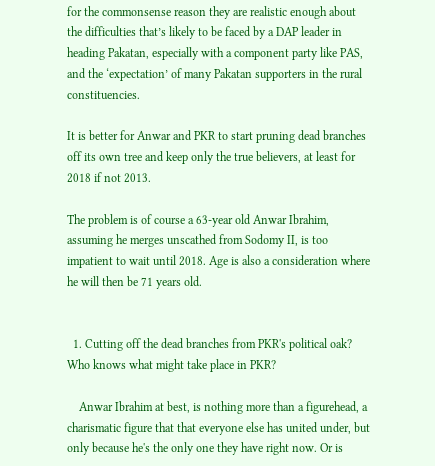for the commonsense reason they are realistic enough about the difficulties that’s likely to be faced by a DAP leader in heading Pakatan, especially with a component party like PAS, and the ‘expectation’ of many Pakatan supporters in the rural constituencies.

It is better for Anwar and PKR to start pruning dead branches off its own tree and keep only the true believers, at least for 2018 if not 2013.

The problem is of course a 63-year old Anwar Ibrahim, assuming he merges unscathed from Sodomy II, is too impatient to wait until 2018. Age is also a consideration where he will then be 71 years old.


  1. Cutting off the dead branches from PKR's political oak? Who knows what might take place in PKR?

    Anwar Ibrahim at best, is nothing more than a figurehead, a charismatic figure that that everyone else has united under, but only because he's the only one they have right now. Or is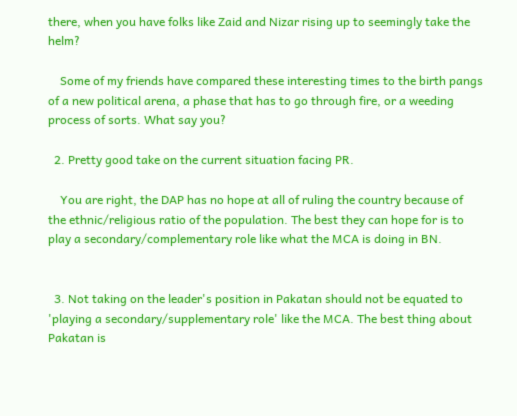there, when you have folks like Zaid and Nizar rising up to seemingly take the helm?

    Some of my friends have compared these interesting times to the birth pangs of a new political arena, a phase that has to go through fire, or a weeding process of sorts. What say you?

  2. Pretty good take on the current situation facing PR.

    You are right, the DAP has no hope at all of ruling the country because of the ethnic/religious ratio of the population. The best they can hope for is to play a secondary/complementary role like what the MCA is doing in BN.


  3. Not taking on the leader's position in Pakatan should not be equated to 'playing a secondary/supplementary role' like the MCA. The best thing about Pakatan is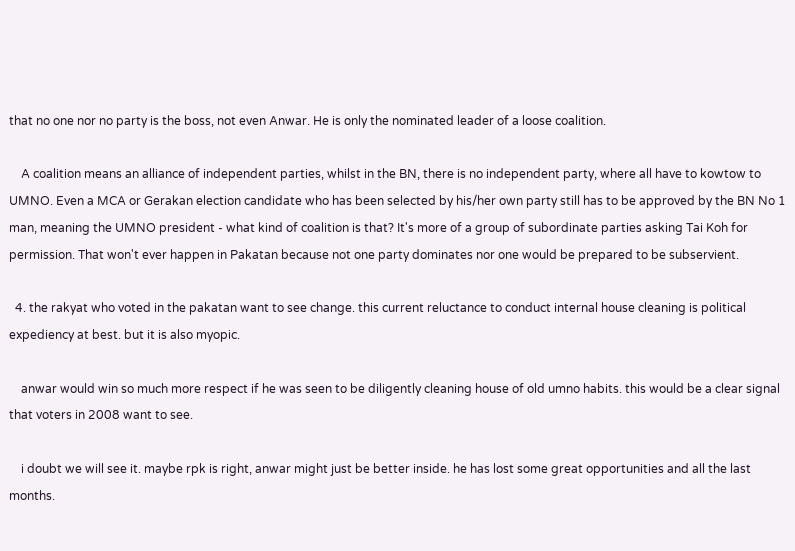that no one nor no party is the boss, not even Anwar. He is only the nominated leader of a loose coalition.

    A coalition means an alliance of independent parties, whilst in the BN, there is no independent party, where all have to kowtow to UMNO. Even a MCA or Gerakan election candidate who has been selected by his/her own party still has to be approved by the BN No 1 man, meaning the UMNO president - what kind of coalition is that? It's more of a group of subordinate parties asking Tai Koh for permission. That won't ever happen in Pakatan because not one party dominates nor one would be prepared to be subservient.

  4. the rakyat who voted in the pakatan want to see change. this current reluctance to conduct internal house cleaning is political expediency at best. but it is also myopic.

    anwar would win so much more respect if he was seen to be diligently cleaning house of old umno habits. this would be a clear signal that voters in 2008 want to see.

    i doubt we will see it. maybe rpk is right, anwar might just be better inside. he has lost some great opportunities and all the last months.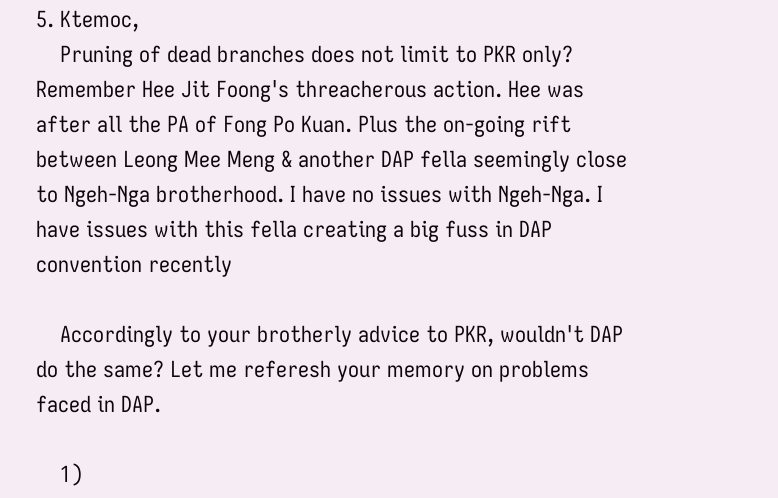5. Ktemoc,
    Pruning of dead branches does not limit to PKR only? Remember Hee Jit Foong's threacherous action. Hee was after all the PA of Fong Po Kuan. Plus the on-going rift between Leong Mee Meng & another DAP fella seemingly close to Ngeh-Nga brotherhood. I have no issues with Ngeh-Nga. I have issues with this fella creating a big fuss in DAP convention recently

    Accordingly to your brotherly advice to PKR, wouldn't DAP do the same? Let me referesh your memory on problems faced in DAP.

    1)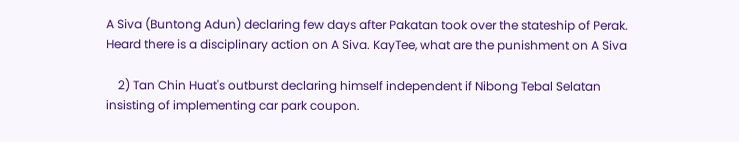A Siva (Buntong Adun) declaring few days after Pakatan took over the stateship of Perak. Heard there is a disciplinary action on A Siva. KayTee, what are the punishment on A Siva

    2) Tan Chin Huat's outburst declaring himself independent if Nibong Tebal Selatan insisting of implementing car park coupon.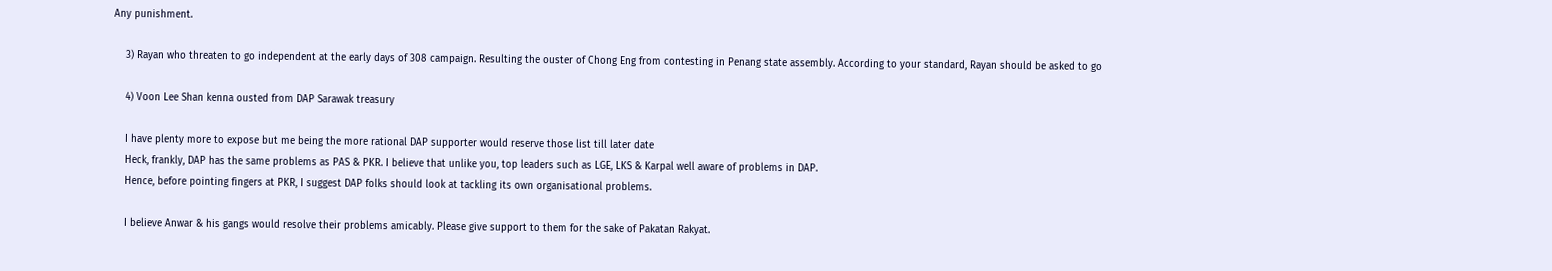Any punishment.

    3) Rayan who threaten to go independent at the early days of 308 campaign. Resulting the ouster of Chong Eng from contesting in Penang state assembly. According to your standard, Rayan should be asked to go

    4) Voon Lee Shan kenna ousted from DAP Sarawak treasury

    I have plenty more to expose but me being the more rational DAP supporter would reserve those list till later date
    Heck, frankly, DAP has the same problems as PAS & PKR. I believe that unlike you, top leaders such as LGE, LKS & Karpal well aware of problems in DAP.
    Hence, before pointing fingers at PKR, I suggest DAP folks should look at tackling its own organisational problems.

    I believe Anwar & his gangs would resolve their problems amicably. Please give support to them for the sake of Pakatan Rakyat.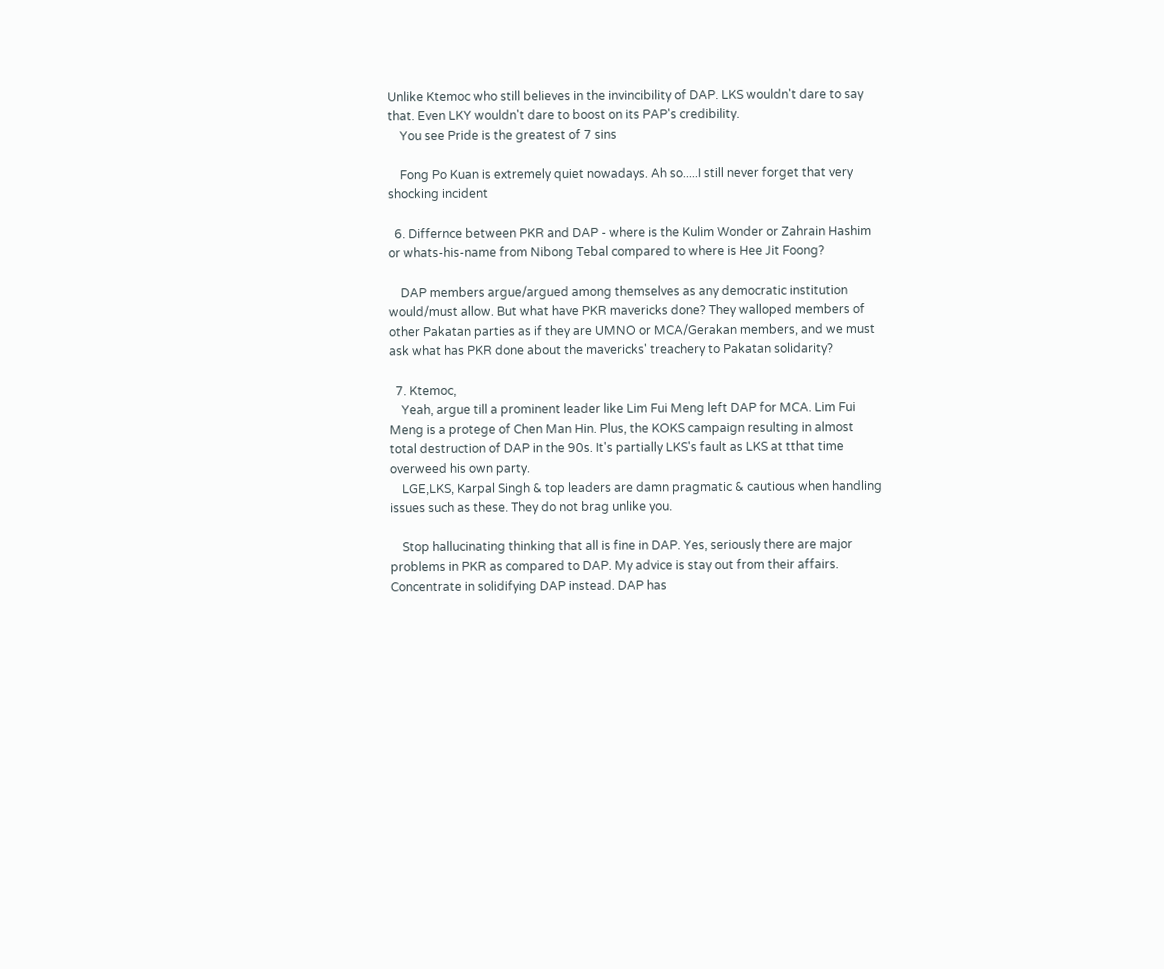Unlike Ktemoc who still believes in the invincibility of DAP. LKS wouldn't dare to say that. Even LKY wouldn't dare to boost on its PAP's credibility.
    You see Pride is the greatest of 7 sins

    Fong Po Kuan is extremely quiet nowadays. Ah so.....I still never forget that very shocking incident

  6. Differnce between PKR and DAP - where is the Kulim Wonder or Zahrain Hashim or whats-his-name from Nibong Tebal compared to where is Hee Jit Foong?

    DAP members argue/argued among themselves as any democratic institution would/must allow. But what have PKR mavericks done? They walloped members of other Pakatan parties as if they are UMNO or MCA/Gerakan members, and we must ask what has PKR done about the mavericks' treachery to Pakatan solidarity?

  7. Ktemoc,
    Yeah, argue till a prominent leader like Lim Fui Meng left DAP for MCA. Lim Fui Meng is a protege of Chen Man Hin. Plus, the KOKS campaign resulting in almost total destruction of DAP in the 90s. It's partially LKS's fault as LKS at tthat time overweed his own party.
    LGE,LKS, Karpal Singh & top leaders are damn pragmatic & cautious when handling issues such as these. They do not brag unlike you.

    Stop hallucinating thinking that all is fine in DAP. Yes, seriously there are major problems in PKR as compared to DAP. My advice is stay out from their affairs. Concentrate in solidifying DAP instead. DAP has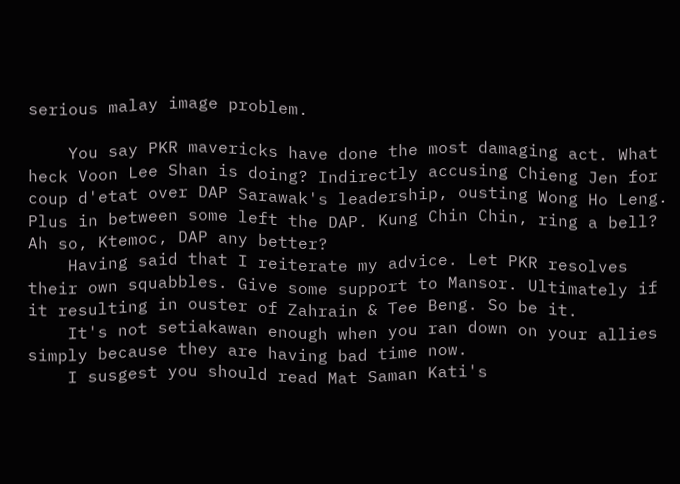serious malay image problem.

    You say PKR mavericks have done the most damaging act. What heck Voon Lee Shan is doing? Indirectly accusing Chieng Jen for coup d'etat over DAP Sarawak's leadership, ousting Wong Ho Leng. Plus in between some left the DAP. Kung Chin Chin, ring a bell? Ah so, Ktemoc, DAP any better?
    Having said that I reiterate my advice. Let PKR resolves their own squabbles. Give some support to Mansor. Ultimately if it resulting in ouster of Zahrain & Tee Beng. So be it.
    It's not setiakawan enough when you ran down on your allies simply because they are having bad time now.
    I susgest you should read Mat Saman Kati's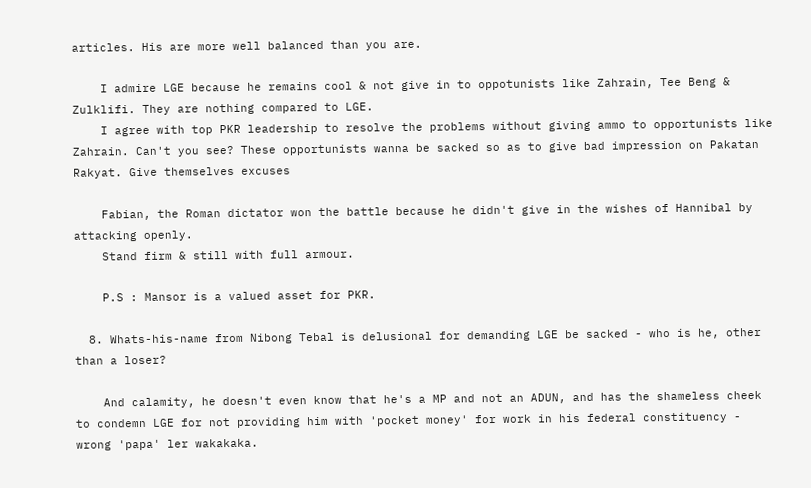articles. His are more well balanced than you are.

    I admire LGE because he remains cool & not give in to oppotunists like Zahrain, Tee Beng & Zulklifi. They are nothing compared to LGE.
    I agree with top PKR leadership to resolve the problems without giving ammo to opportunists like Zahrain. Can't you see? These opportunists wanna be sacked so as to give bad impression on Pakatan Rakyat. Give themselves excuses

    Fabian, the Roman dictator won the battle because he didn't give in the wishes of Hannibal by attacking openly.
    Stand firm & still with full armour.

    P.S : Mansor is a valued asset for PKR.

  8. Whats-his-name from Nibong Tebal is delusional for demanding LGE be sacked - who is he, other than a loser?

    And calamity, he doesn't even know that he's a MP and not an ADUN, and has the shameless cheek to condemn LGE for not providing him with 'pocket money' for work in his federal constituency - wrong 'papa' ler wakakaka.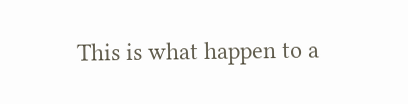This is what happen to a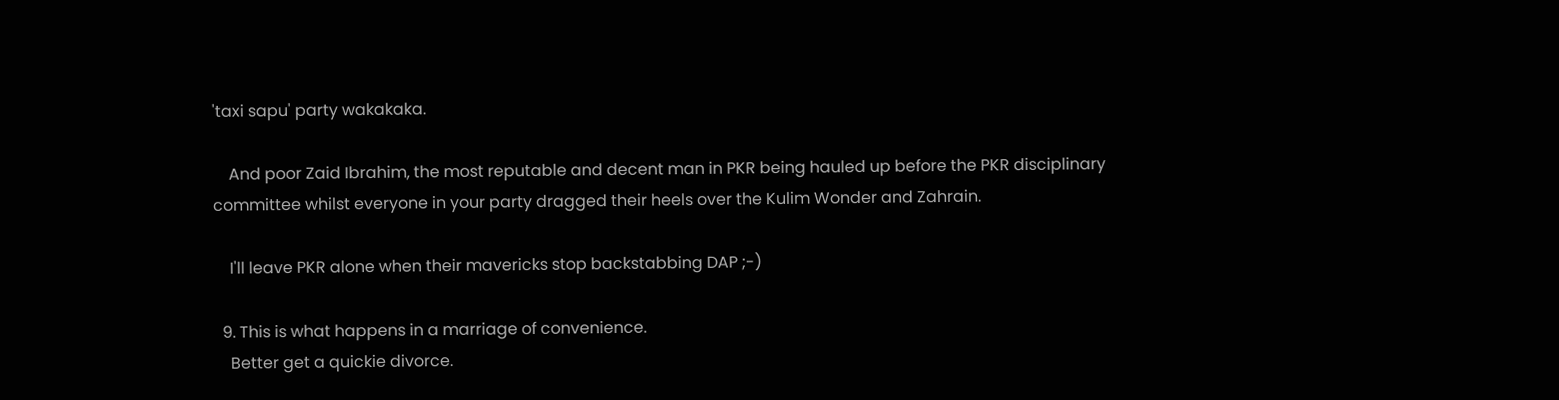'taxi sapu' party wakakaka.

    And poor Zaid Ibrahim, the most reputable and decent man in PKR being hauled up before the PKR disciplinary committee whilst everyone in your party dragged their heels over the Kulim Wonder and Zahrain.

    I'll leave PKR alone when their mavericks stop backstabbing DAP ;-)

  9. This is what happens in a marriage of convenience.
    Better get a quickie divorce.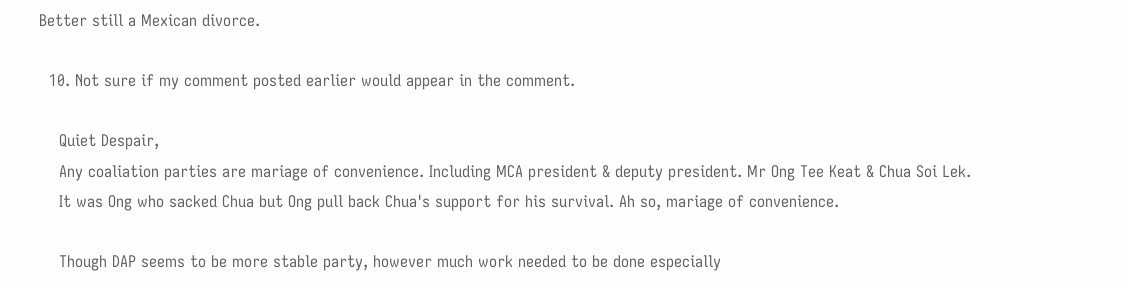Better still a Mexican divorce.

  10. Not sure if my comment posted earlier would appear in the comment.

    Quiet Despair,
    Any coaliation parties are mariage of convenience. Including MCA president & deputy president. Mr Ong Tee Keat & Chua Soi Lek.
    It was Ong who sacked Chua but Ong pull back Chua's support for his survival. Ah so, mariage of convenience.

    Though DAP seems to be more stable party, however much work needed to be done especially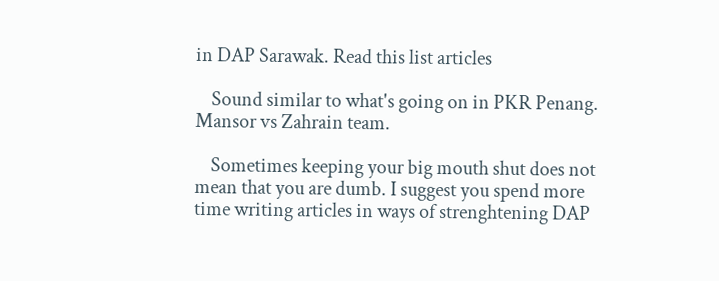in DAP Sarawak. Read this list articles

    Sound similar to what's going on in PKR Penang. Mansor vs Zahrain team.

    Sometimes keeping your big mouth shut does not mean that you are dumb. I suggest you spend more time writing articles in ways of strenghtening DAP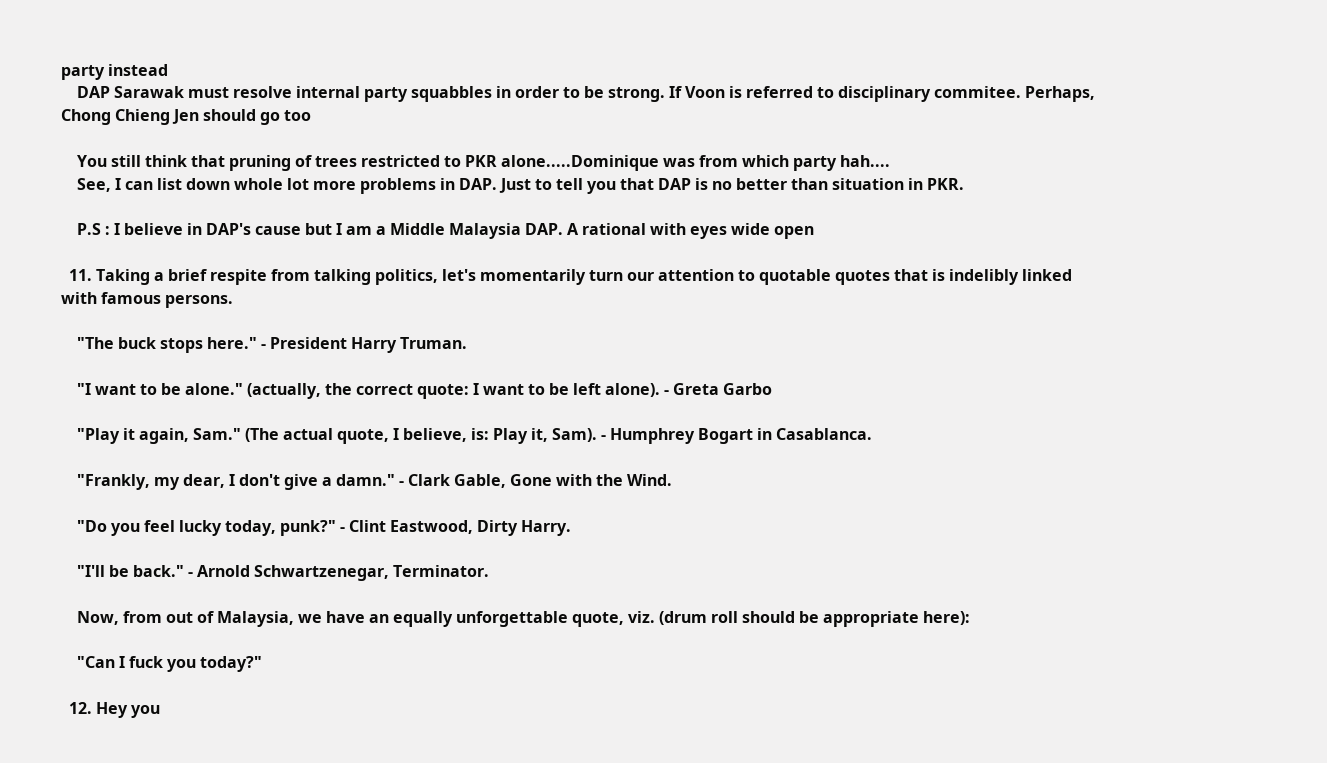party instead
    DAP Sarawak must resolve internal party squabbles in order to be strong. If Voon is referred to disciplinary commitee. Perhaps, Chong Chieng Jen should go too

    You still think that pruning of trees restricted to PKR alone.....Dominique was from which party hah....
    See, I can list down whole lot more problems in DAP. Just to tell you that DAP is no better than situation in PKR.

    P.S : I believe in DAP's cause but I am a Middle Malaysia DAP. A rational with eyes wide open

  11. Taking a brief respite from talking politics, let's momentarily turn our attention to quotable quotes that is indelibly linked with famous persons.

    "The buck stops here." - President Harry Truman.

    "I want to be alone." (actually, the correct quote: I want to be left alone). - Greta Garbo

    "Play it again, Sam." (The actual quote, I believe, is: Play it, Sam). - Humphrey Bogart in Casablanca.

    "Frankly, my dear, I don't give a damn." - Clark Gable, Gone with the Wind.

    "Do you feel lucky today, punk?" - Clint Eastwood, Dirty Harry.

    "I'll be back." - Arnold Schwartzenegar, Terminator.

    Now, from out of Malaysia, we have an equally unforgettable quote, viz. (drum roll should be appropriate here):

    "Can I fuck you today?"

  12. Hey you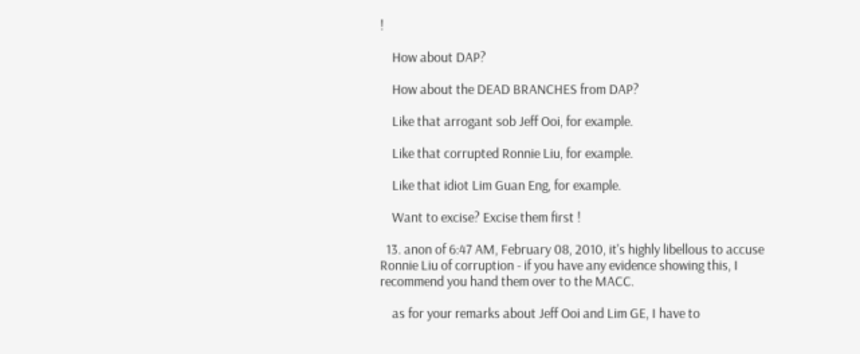!

    How about DAP?

    How about the DEAD BRANCHES from DAP?

    Like that arrogant sob Jeff Ooi, for example.

    Like that corrupted Ronnie Liu, for example.

    Like that idiot Lim Guan Eng, for example.

    Want to excise? Excise them first !

  13. anon of 6:47 AM, February 08, 2010, it's highly libellous to accuse Ronnie Liu of corruption - if you have any evidence showing this, I recommend you hand them over to the MACC.

    as for your remarks about Jeff Ooi and Lim GE, I have to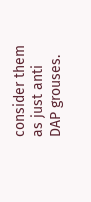consider them as just anti DAP grouses.